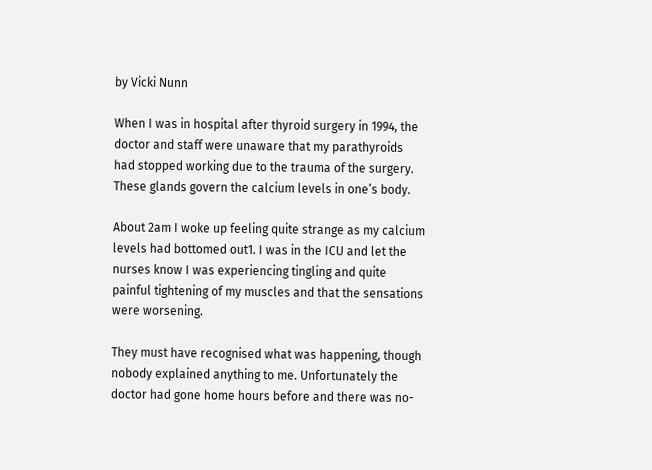by Vicki Nunn

When I was in hospital after thyroid surgery in 1994, the doctor and staff were unaware that my parathyroids had stopped working due to the trauma of the surgery. These glands govern the calcium levels in one’s body.

About 2am I woke up feeling quite strange as my calcium levels had bottomed out1. I was in the ICU and let the nurses know I was experiencing tingling and quite painful tightening of my muscles and that the sensations were worsening.

They must have recognised what was happening, though nobody explained anything to me. Unfortunately the doctor had gone home hours before and there was no-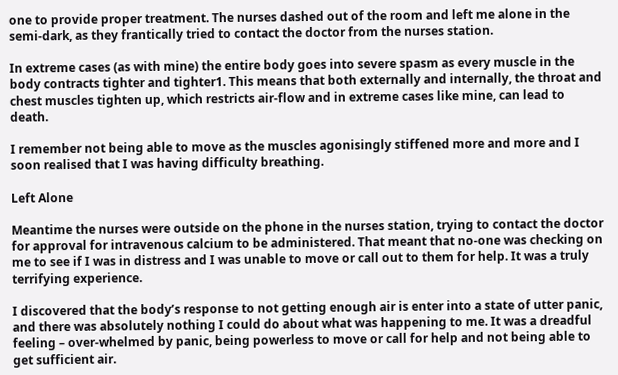one to provide proper treatment. The nurses dashed out of the room and left me alone in the semi-dark, as they frantically tried to contact the doctor from the nurses station.

In extreme cases (as with mine) the entire body goes into severe spasm as every muscle in the body contracts tighter and tighter1. This means that both externally and internally, the throat and chest muscles tighten up, which restricts air-flow and in extreme cases like mine, can lead to death.

I remember not being able to move as the muscles agonisingly stiffened more and more and I soon realised that I was having difficulty breathing.

Left Alone

Meantime the nurses were outside on the phone in the nurses station, trying to contact the doctor for approval for intravenous calcium to be administered. That meant that no-one was checking on me to see if I was in distress and I was unable to move or call out to them for help. It was a truly terrifying experience.

I discovered that the body’s response to not getting enough air is enter into a state of utter panic, and there was absolutely nothing I could do about what was happening to me. It was a dreadful feeling – over-whelmed by panic, being powerless to move or call for help and not being able to get sufficient air.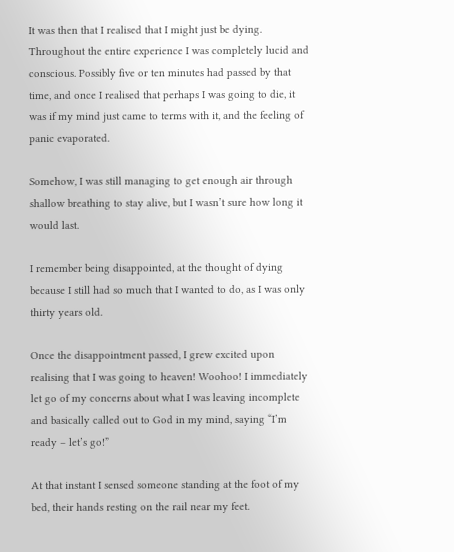It was then that I realised that I might just be dying. Throughout the entire experience I was completely lucid and conscious. Possibly five or ten minutes had passed by that time, and once I realised that perhaps I was going to die, it was if my mind just came to terms with it, and the feeling of panic evaporated.

Somehow, I was still managing to get enough air through shallow breathing to stay alive, but I wasn’t sure how long it would last.

I remember being disappointed, at the thought of dying because I still had so much that I wanted to do, as I was only thirty years old.

Once the disappointment passed, I grew excited upon realising that I was going to heaven! Woohoo! I immediately let go of my concerns about what I was leaving incomplete and basically called out to God in my mind, saying “I’m ready – let’s go!”

At that instant I sensed someone standing at the foot of my bed, their hands resting on the rail near my feet.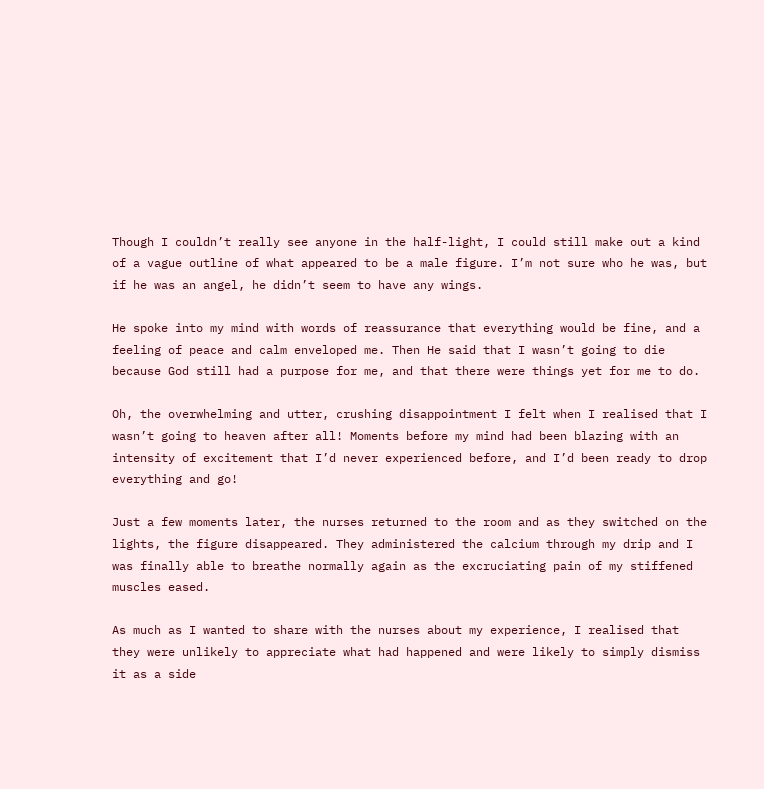Though I couldn’t really see anyone in the half-light, I could still make out a kind of a vague outline of what appeared to be a male figure. I’m not sure who he was, but if he was an angel, he didn’t seem to have any wings.

He spoke into my mind with words of reassurance that everything would be fine, and a feeling of peace and calm enveloped me. Then He said that I wasn’t going to die because God still had a purpose for me, and that there were things yet for me to do.

Oh, the overwhelming and utter, crushing disappointment I felt when I realised that I wasn’t going to heaven after all! Moments before my mind had been blazing with an intensity of excitement that I’d never experienced before, and I’d been ready to drop everything and go!

Just a few moments later, the nurses returned to the room and as they switched on the lights, the figure disappeared. They administered the calcium through my drip and I was finally able to breathe normally again as the excruciating pain of my stiffened muscles eased.

As much as I wanted to share with the nurses about my experience, I realised that they were unlikely to appreciate what had happened and were likely to simply dismiss it as a side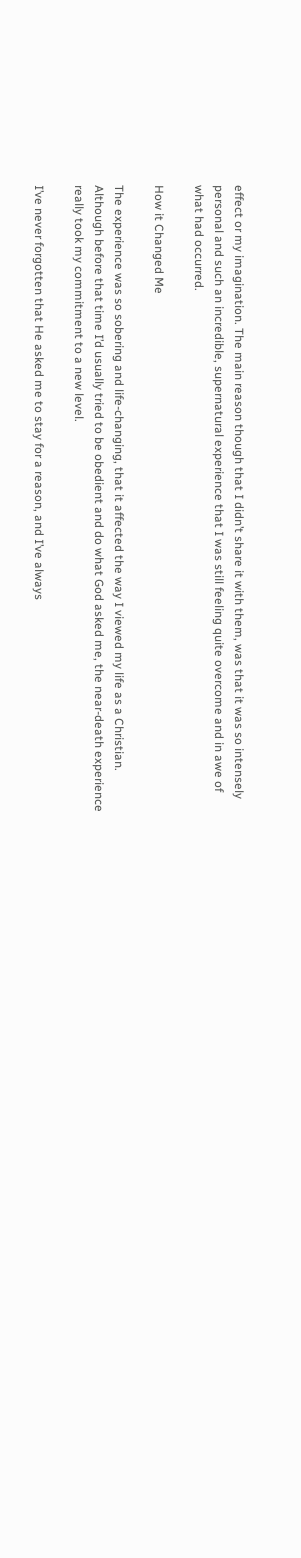effect or my imagination. The main reason though that I didn’t share it with them, was that it was so intensely personal and such an incredible, supernatural experience that I was still feeling quite overcome and in awe of what had occurred.

How it Changed Me

The experience was so sobering and life-changing, that it affected the way I viewed my life as a Christian. Although before that time I’d usually tried to be obedient and do what God asked me, the near-death experience really took my commitment to a new level.

I’ve never forgotten that He asked me to stay for a reason, and I’ve always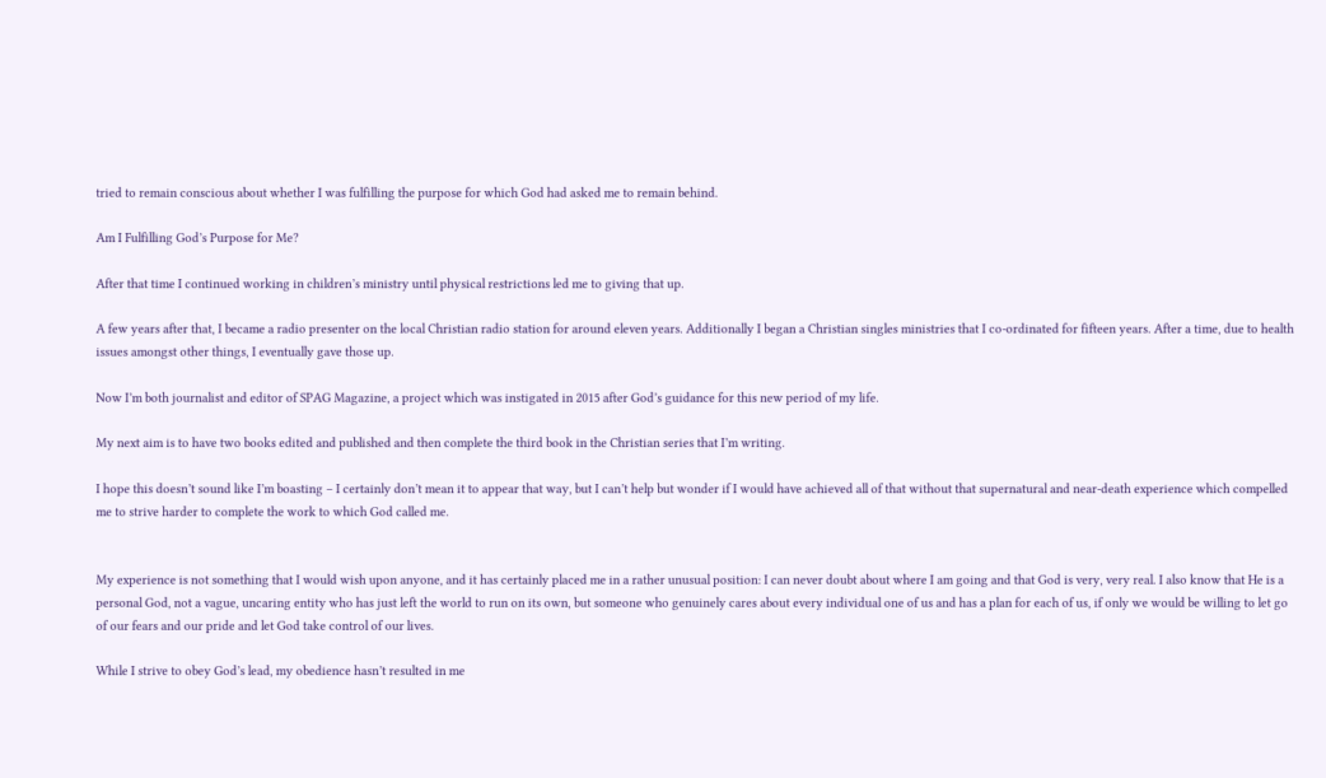tried to remain conscious about whether I was fulfilling the purpose for which God had asked me to remain behind.

Am I Fulfilling God’s Purpose for Me?

After that time I continued working in children’s ministry until physical restrictions led me to giving that up.

A few years after that, I became a radio presenter on the local Christian radio station for around eleven years. Additionally I began a Christian singles ministries that I co-ordinated for fifteen years. After a time, due to health issues amongst other things, I eventually gave those up.

Now I’m both journalist and editor of SPAG Magazine, a project which was instigated in 2015 after God’s guidance for this new period of my life.

My next aim is to have two books edited and published and then complete the third book in the Christian series that I’m writing.

I hope this doesn’t sound like I’m boasting – I certainly don’t mean it to appear that way, but I can’t help but wonder if I would have achieved all of that without that supernatural and near-death experience which compelled me to strive harder to complete the work to which God called me.


My experience is not something that I would wish upon anyone, and it has certainly placed me in a rather unusual position: I can never doubt about where I am going and that God is very, very real. I also know that He is a personal God, not a vague, uncaring entity who has just left the world to run on its own, but someone who genuinely cares about every individual one of us and has a plan for each of us, if only we would be willing to let go of our fears and our pride and let God take control of our lives.

While I strive to obey God’s lead, my obedience hasn’t resulted in me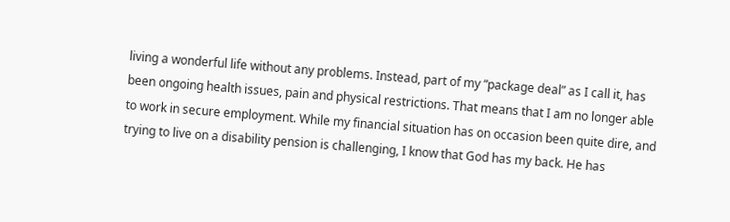living a wonderful life without any problems. Instead, part of my “package deal” as I call it, has been ongoing health issues, pain and physical restrictions. That means that I am no longer able to work in secure employment. While my financial situation has on occasion been quite dire, and trying to live on a disability pension is challenging, I know that God has my back. He has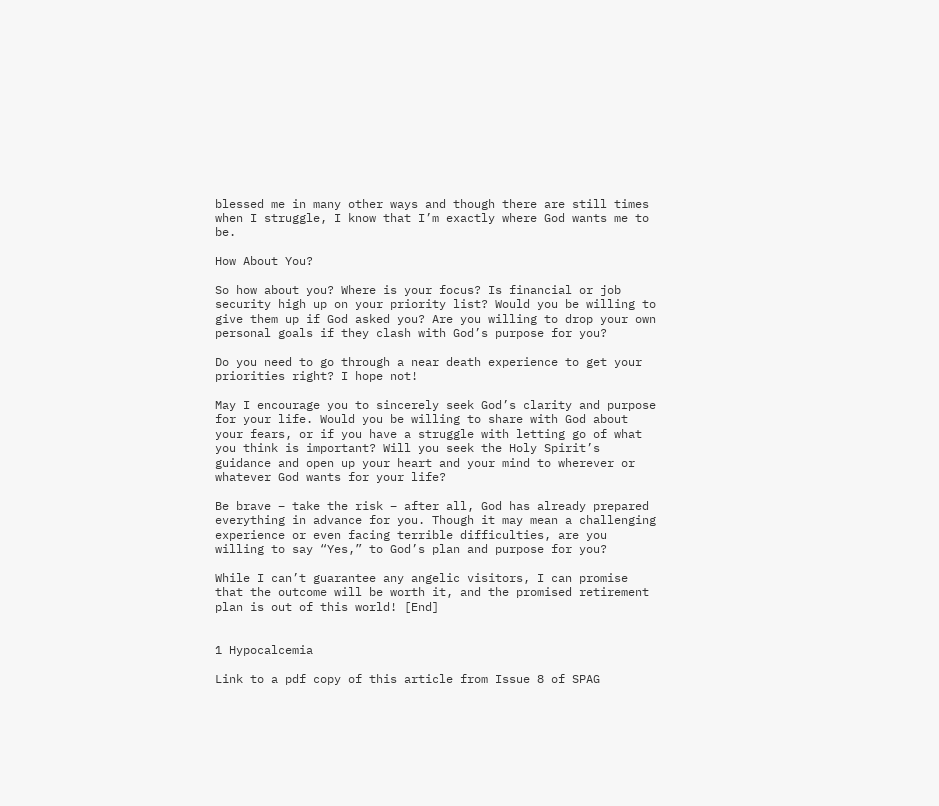blessed me in many other ways and though there are still times when I struggle, I know that I’m exactly where God wants me to be.

How About You?

So how about you? Where is your focus? Is financial or job security high up on your priority list? Would you be willing to give them up if God asked you? Are you willing to drop your own personal goals if they clash with God’s purpose for you?

Do you need to go through a near death experience to get your priorities right? I hope not!

May I encourage you to sincerely seek God’s clarity and purpose for your life. Would you be willing to share with God about your fears, or if you have a struggle with letting go of what you think is important? Will you seek the Holy Spirit’s guidance and open up your heart and your mind to wherever or whatever God wants for your life?

Be brave – take the risk – after all, God has already prepared everything in advance for you. Though it may mean a challenging experience or even facing terrible difficulties, are you willing to say “Yes,” to God’s plan and purpose for you?

While I can’t guarantee any angelic visitors, I can promise that the outcome will be worth it, and the promised retirement plan is out of this world! [End]


1 Hypocalcemia

Link to a pdf copy of this article from Issue 8 of SPAG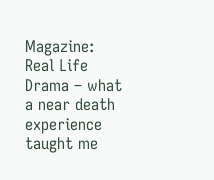Magazine: Real Life Drama – what a near death experience taught me